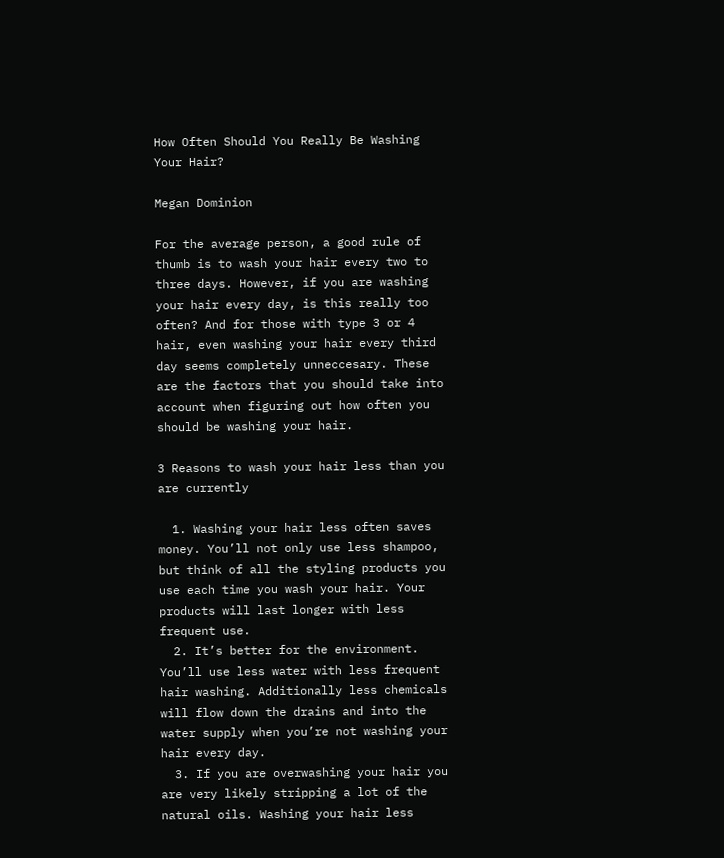How Often Should You Really Be Washing Your Hair?

Megan Dominion

For the average person, a good rule of thumb is to wash your hair every two to three days. However, if you are washing your hair every day, is this really too often? And for those with type 3 or 4 hair, even washing your hair every third day seems completely unneccesary. These are the factors that you should take into account when figuring out how often you should be washing your hair.

3 Reasons to wash your hair less than you are currently

  1. Washing your hair less often saves money. You’ll not only use less shampoo, but think of all the styling products you use each time you wash your hair. Your products will last longer with less frequent use.
  2. It’s better for the environment. You’ll use less water with less frequent hair washing. Additionally less chemicals will flow down the drains and into the water supply when you’re not washing your hair every day.
  3. If you are overwashing your hair you are very likely stripping a lot of the natural oils. Washing your hair less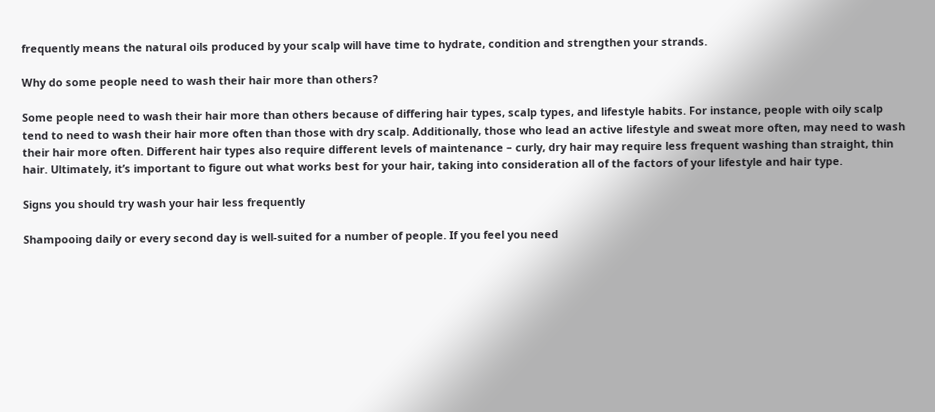frequently means the natural oils produced by your scalp will have time to hydrate, condition and strengthen your strands.

Why do some people need to wash their hair more than others?

Some people need to wash their hair more than others because of differing hair types, scalp types, and lifestyle habits. For instance, people with oily scalp tend to need to wash their hair more often than those with dry scalp. Additionally, those who lead an active lifestyle and sweat more often, may need to wash their hair more often. Different hair types also require different levels of maintenance – curly, dry hair may require less frequent washing than straight, thin hair. Ultimately, it’s important to figure out what works best for your hair, taking into consideration all of the factors of your lifestyle and hair type.

Signs you should try wash your hair less frequently

Shampooing daily or every second day is well-suited for a number of people. If you feel you need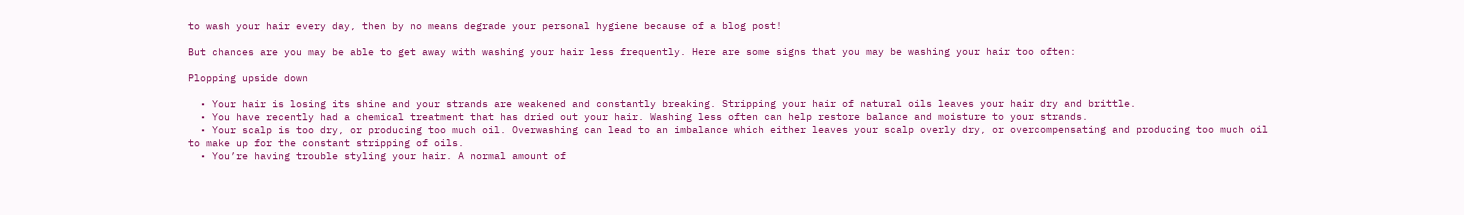to wash your hair every day, then by no means degrade your personal hygiene because of a blog post!

But chances are you may be able to get away with washing your hair less frequently. Here are some signs that you may be washing your hair too often:

Plopping upside down

  • Your hair is losing its shine and your strands are weakened and constantly breaking. Stripping your hair of natural oils leaves your hair dry and brittle.
  • You have recently had a chemical treatment that has dried out your hair. Washing less often can help restore balance and moisture to your strands.
  • Your scalp is too dry, or producing too much oil. Overwashing can lead to an imbalance which either leaves your scalp overly dry, or overcompensating and producing too much oil to make up for the constant stripping of oils.
  • You’re having trouble styling your hair. A normal amount of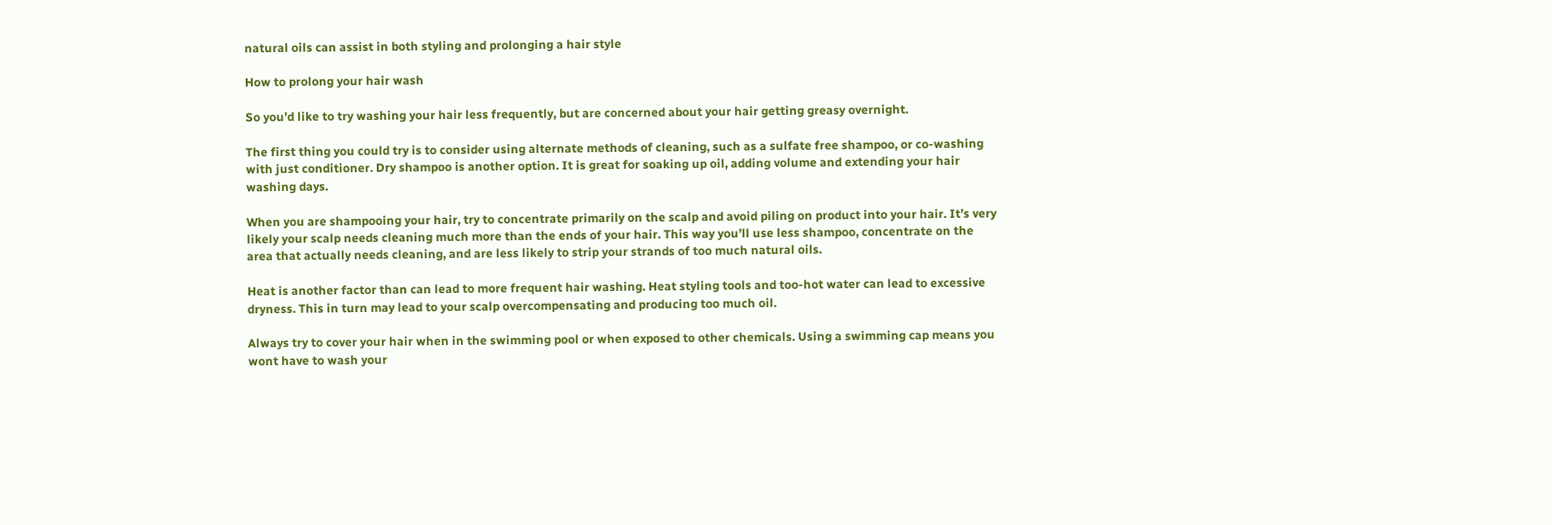natural oils can assist in both styling and prolonging a hair style

How to prolong your hair wash

So you’d like to try washing your hair less frequently, but are concerned about your hair getting greasy overnight.

The first thing you could try is to consider using alternate methods of cleaning, such as a sulfate free shampoo, or co-washing with just conditioner. Dry shampoo is another option. It is great for soaking up oil, adding volume and extending your hair washing days.

When you are shampooing your hair, try to concentrate primarily on the scalp and avoid piling on product into your hair. It’s very likely your scalp needs cleaning much more than the ends of your hair. This way you’ll use less shampoo, concentrate on the area that actually needs cleaning, and are less likely to strip your strands of too much natural oils.

Heat is another factor than can lead to more frequent hair washing. Heat styling tools and too-hot water can lead to excessive dryness. This in turn may lead to your scalp overcompensating and producing too much oil.

Always try to cover your hair when in the swimming pool or when exposed to other chemicals. Using a swimming cap means you wont have to wash your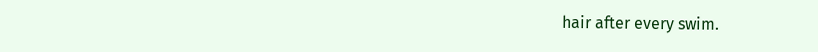hair after every swim.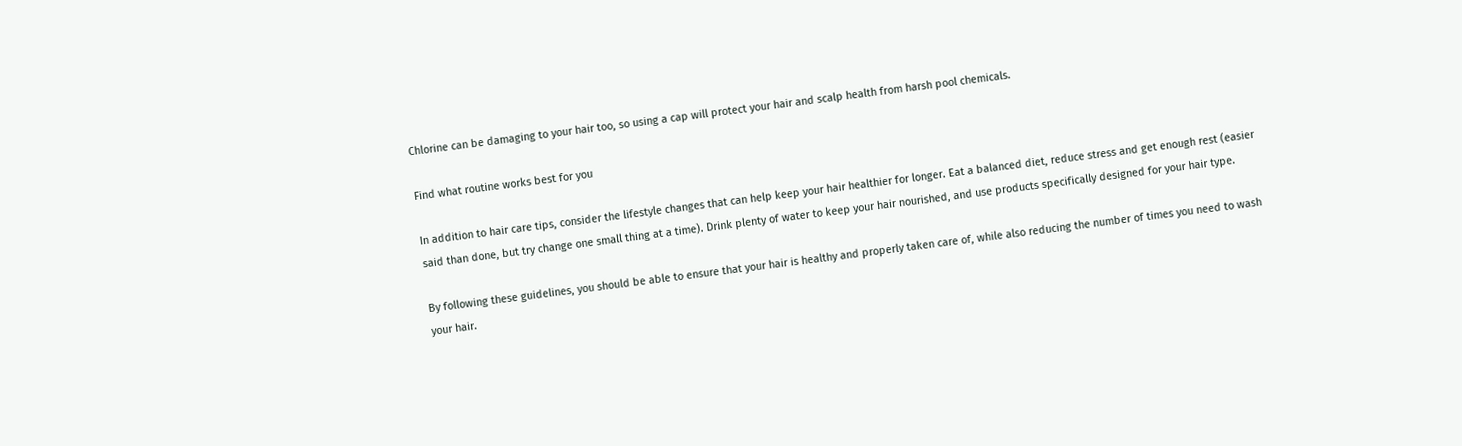Chlorine can be damaging to your hair too, so using a cap will protect your hair and scalp health from harsh pool chemicals.

Find what routine works best for you

In addition to hair care tips, consider the lifestyle changes that can help keep your hair healthier for longer. Eat a balanced diet, reduce stress and get enough rest (easier said than done, but try change one small thing at a time). Drink plenty of water to keep your hair nourished, and use products specifically designed for your hair type.

By following these guidelines, you should be able to ensure that your hair is healthy and properly taken care of, while also reducing the number of times you need to wash your hair.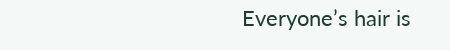Everyone’s hair is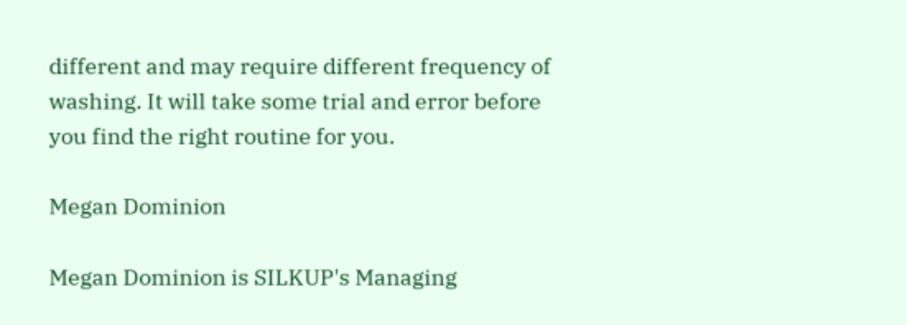different and may require different frequency of washing. It will take some trial and error before you find the right routine for you.

Megan Dominion

Megan Dominion is SILKUP's Managing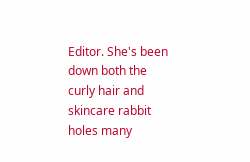Editor. She's been down both the curly hair and skincare rabbit holes many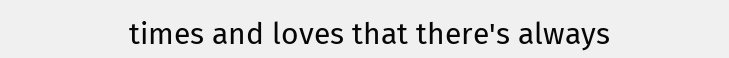times and loves that there's always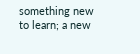something new to learn; a new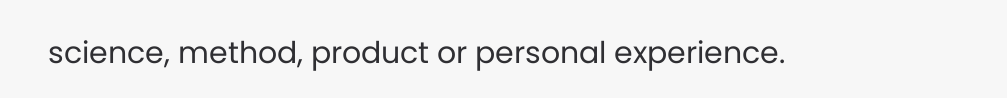science, method, product or personal experience.